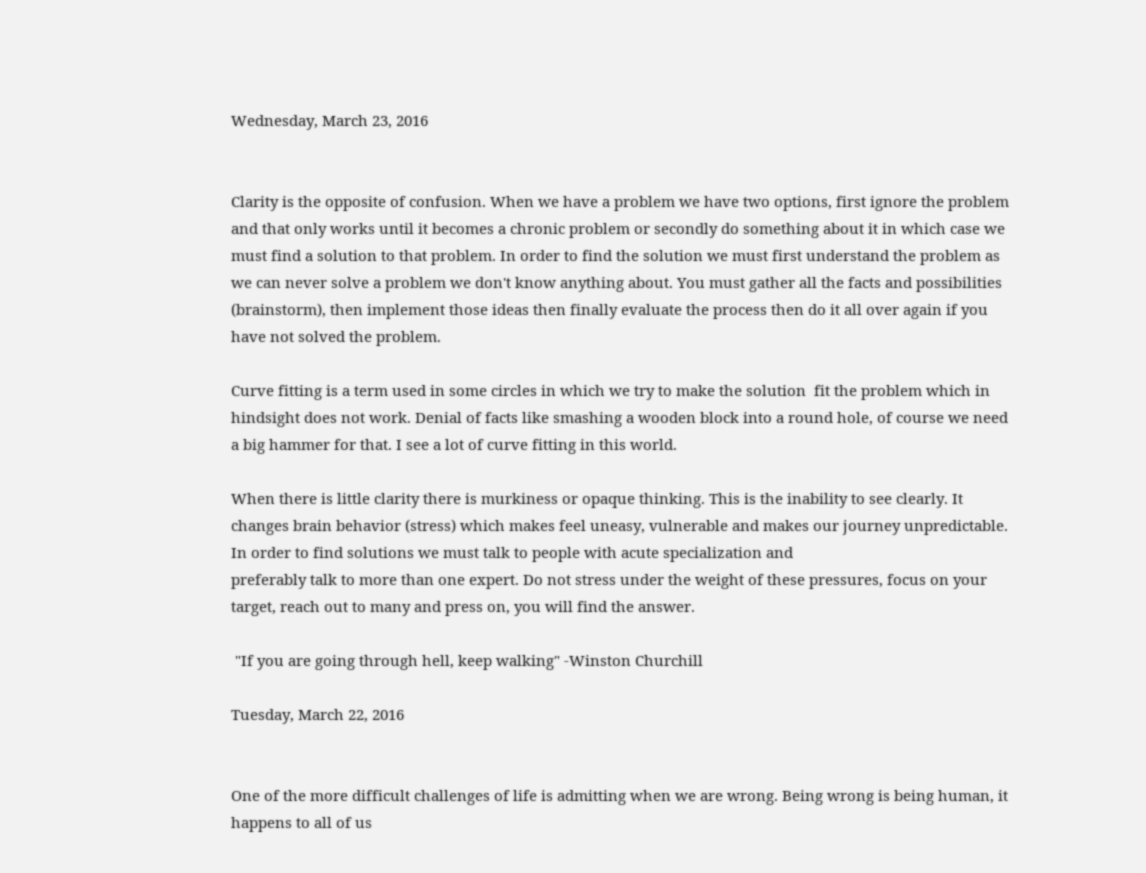Wednesday, March 23, 2016


Clarity is the opposite of confusion. When we have a problem we have two options, first ignore the problem and that only works until it becomes a chronic problem or secondly do something about it in which case we must find a solution to that problem. In order to find the solution we must first understand the problem as we can never solve a problem we don't know anything about. You must gather all the facts and possibilities (brainstorm), then implement those ideas then finally evaluate the process then do it all over again if you have not solved the problem.

Curve fitting is a term used in some circles in which we try to make the solution  fit the problem which in hindsight does not work. Denial of facts like smashing a wooden block into a round hole, of course we need a big hammer for that. I see a lot of curve fitting in this world.

When there is little clarity there is murkiness or opaque thinking. This is the inability to see clearly. It changes brain behavior (stress) which makes feel uneasy, vulnerable and makes our journey unpredictable. In order to find solutions we must talk to people with acute specialization and
preferably talk to more than one expert. Do not stress under the weight of these pressures, focus on your target, reach out to many and press on, you will find the answer.

 "If you are going through hell, keep walking" -Winston Churchill

Tuesday, March 22, 2016


One of the more difficult challenges of life is admitting when we are wrong. Being wrong is being human, it happens to all of us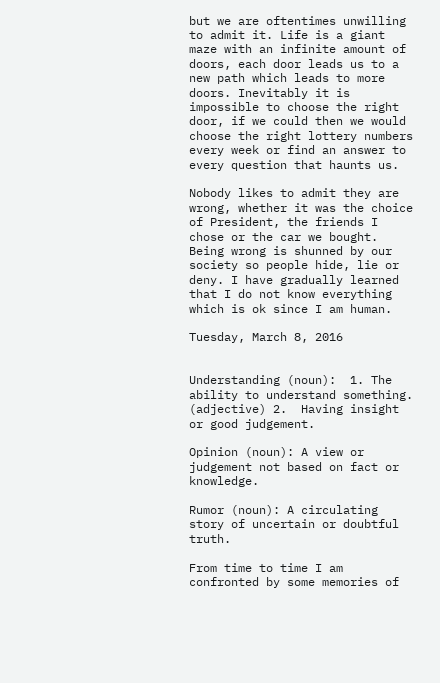but we are oftentimes unwilling to admit it. Life is a giant maze with an infinite amount of doors, each door leads us to a new path which leads to more doors. Inevitably it is impossible to choose the right door, if we could then we would choose the right lottery numbers every week or find an answer to every question that haunts us.

Nobody likes to admit they are wrong, whether it was the choice of President, the friends I chose or the car we bought.  Being wrong is shunned by our society so people hide, lie or deny. I have gradually learned that I do not know everything which is ok since I am human.

Tuesday, March 8, 2016


Understanding (noun):  1. The ability to understand something. (adjective) 2.  Having insight or good judgement.

Opinion (noun): A view or judgement not based on fact or knowledge.

Rumor (noun): A circulating story of uncertain or doubtful truth.

From time to time I am confronted by some memories of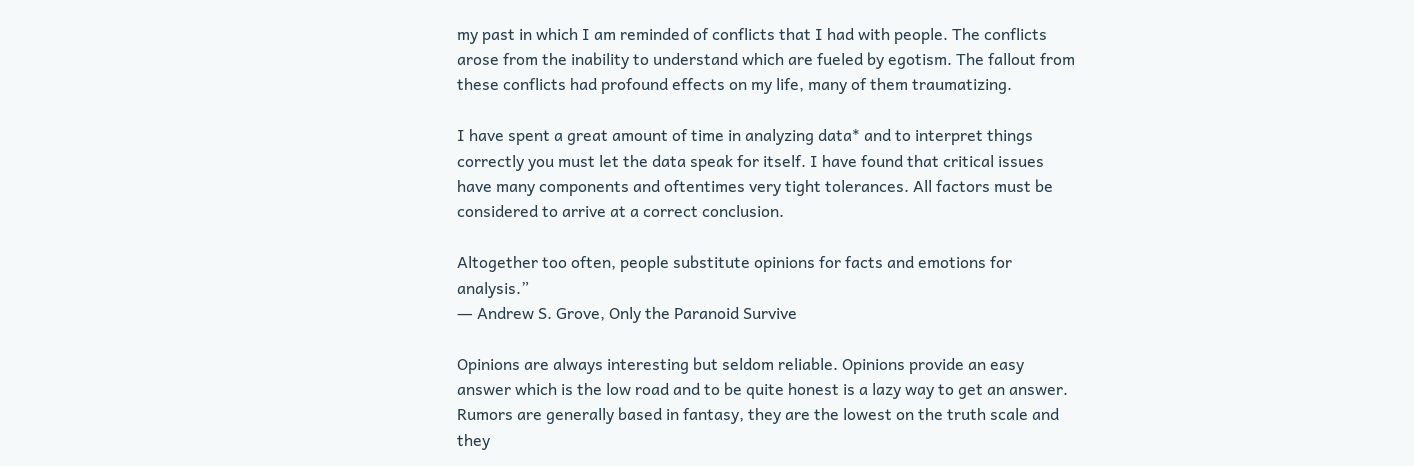my past in which I am reminded of conflicts that I had with people. The conflicts arose from the inability to understand which are fueled by egotism. The fallout from these conflicts had profound effects on my life, many of them traumatizing.

I have spent a great amount of time in analyzing data* and to interpret things correctly you must let the data speak for itself. I have found that critical issues have many components and oftentimes very tight tolerances. All factors must be considered to arrive at a correct conclusion.

Altogether too often, people substitute opinions for facts and emotions for analysis.”
― Andrew S. Grove, Only the Paranoid Survive

Opinions are always interesting but seldom reliable. Opinions provide an easy answer which is the low road and to be quite honest is a lazy way to get an answer. Rumors are generally based in fantasy, they are the lowest on the truth scale and  they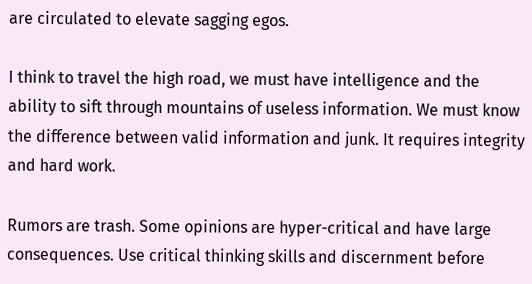are circulated to elevate sagging egos.

I think to travel the high road, we must have intelligence and the ability to sift through mountains of useless information. We must know the difference between valid information and junk. It requires integrity and hard work.

Rumors are trash. Some opinions are hyper-critical and have large consequences. Use critical thinking skills and discernment before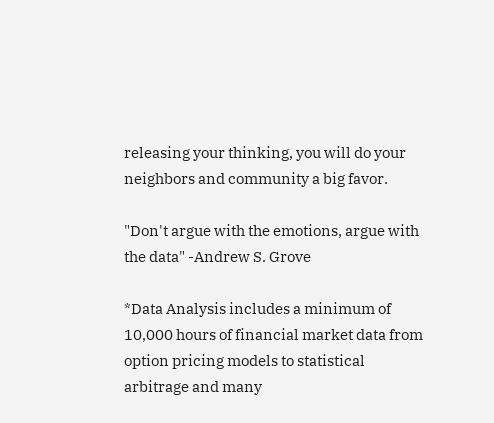releasing your thinking, you will do your neighbors and community a big favor.

"Don't argue with the emotions, argue with the data" -Andrew S. Grove

*Data Analysis includes a minimum of 10,000 hours of financial market data from option pricing models to statistical arbitrage and many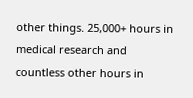other things. 25,000+ hours in medical research and countless other hours in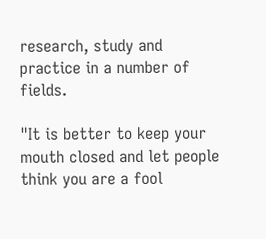research, study and practice in a number of fields.

"It is better to keep your mouth closed and let people think you are a fool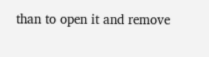than to open it and remove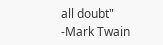all doubt" -Mark Twain